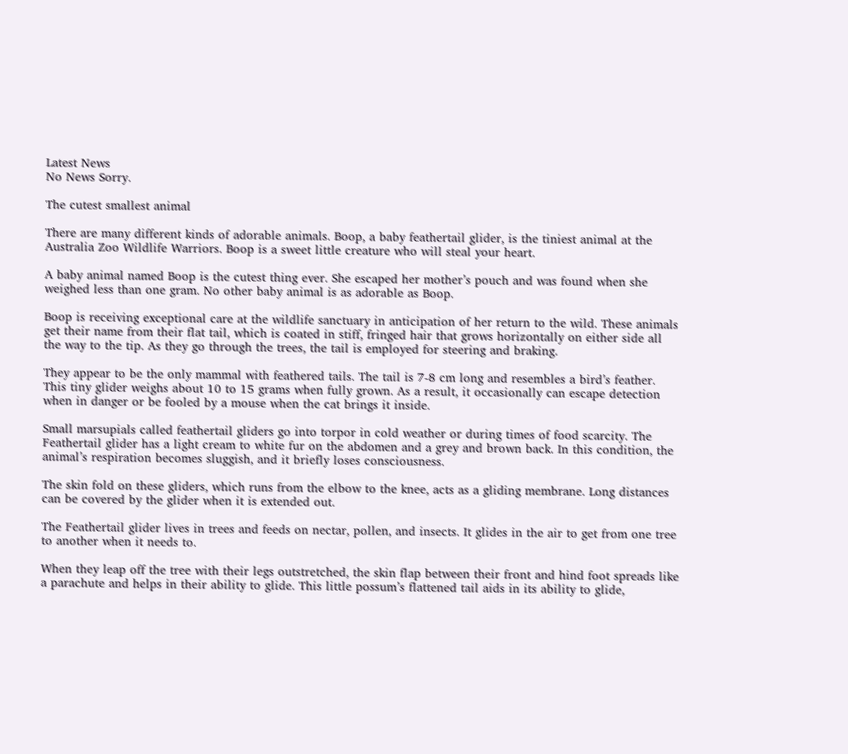Latest News
No News Sorry.

The cutest smallest animal

There are many different kinds of adorable animals. Boop, a baby feathertail glider, is the tiniest animal at the Australia Zoo Wildlife Warriors. Boop is a sweet little creature who will steal your heart.

A baby animal named Boop is the cutest thing ever. She escaped her mother’s pouch and was found when she weighed less than one gram. No other baby animal is as adorable as Boop.

Boop is receiving exceptional care at the wildlife sanctuary in anticipation of her return to the wild. These animals get their name from their flat tail, which is coated in stiff, fringed hair that grows horizontally on either side all the way to the tip. As they go through the trees, the tail is employed for steering and braking.

They appear to be the only mammal with feathered tails. The tail is 7-8 cm long and resembles a bird’s feather. This tiny glider weighs about 10 to 15 grams when fully grown. As a result, it occasionally can escape detection when in danger or be fooled by a mouse when the cat brings it inside.

Small marsupials called feathertail gliders go into torpor in cold weather or during times of food scarcity. The Feathertail glider has a light cream to white fur on the abdomen and a grey and brown back. In this condition, the animal’s respiration becomes sluggish, and it briefly loses consciousness.

The skin fold on these gliders, which runs from the elbow to the knee, acts as a gliding membrane. Long distances can be covered by the glider when it is extended out.

The Feathertail glider lives in trees and feeds on nectar, pollen, and insects. It glides in the air to get from one tree to another when it needs to.

When they leap off the tree with their legs outstretched, the skin flap between their front and hind foot spreads like a parachute and helps in their ability to glide. This little possum’s flattened tail aids in its ability to glide,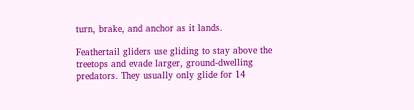turn, brake, and anchor as it lands.

Feathertail gliders use gliding to stay above the treetops and evade larger, ground-dwelling predators. They usually only glide for 14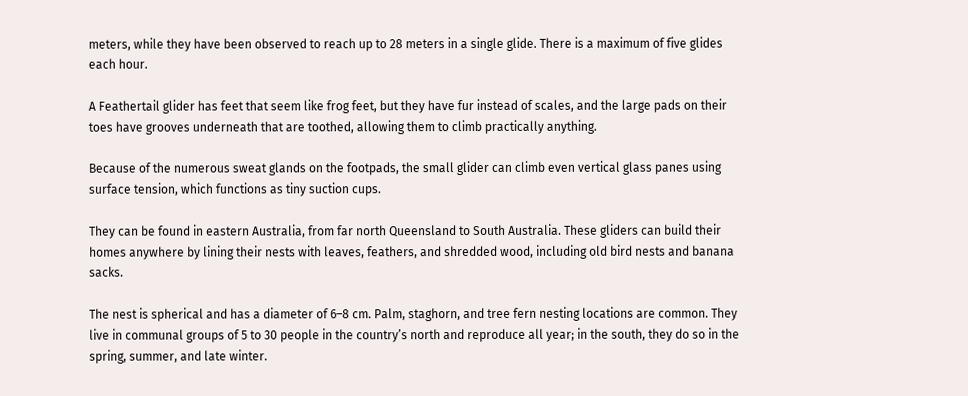meters, while they have been observed to reach up to 28 meters in a single glide. There is a maximum of five glides each hour.

A Feathertail glider has feet that seem like frog feet, but they have fur instead of scales, and the large pads on their toes have grooves underneath that are toothed, allowing them to climb practically anything.

Because of the numerous sweat glands on the footpads, the small glider can climb even vertical glass panes using surface tension, which functions as tiny suction cups.

They can be found in eastern Australia, from far north Queensland to South Australia. These gliders can build their homes anywhere by lining their nests with leaves, feathers, and shredded wood, including old bird nests and banana sacks.

The nest is spherical and has a diameter of 6–8 cm. Palm, staghorn, and tree fern nesting locations are common. They live in communal groups of 5 to 30 people in the country’s north and reproduce all year; in the south, they do so in the spring, summer, and late winter.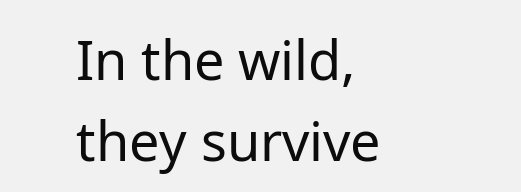In the wild, they survive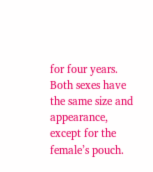for four years. Both sexes have the same size and appearance, except for the female’s pouch.